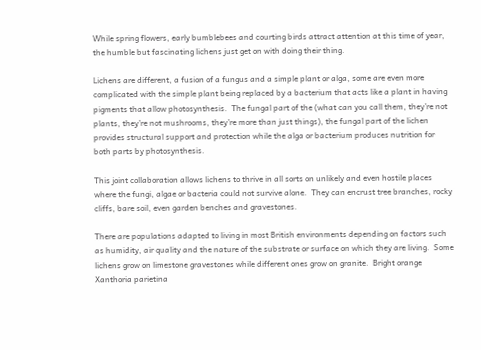While spring flowers, early bumblebees and courting birds attract attention at this time of year, the humble but fascinating lichens just get on with doing their thing.

Lichens are different, a fusion of a fungus and a simple plant or alga, some are even more complicated with the simple plant being replaced by a bacterium that acts like a plant in having pigments that allow photosynthesis.  The fungal part of the (what can you call them, they’re not plants, they’re not mushrooms, they’re more than just things), the fungal part of the lichen provides structural support and protection while the alga or bacterium produces nutrition for both parts by photosynthesis.

This joint collaboration allows lichens to thrive in all sorts on unlikely and even hostile places where the fungi, algae or bacteria could not survive alone.  They can encrust tree branches, rocky cliffs, bare soil, even garden benches and gravestones.

There are populations adapted to living in most British environments depending on factors such as humidity, air quality and the nature of the substrate or surface on which they are living.  Some lichens grow on limestone gravestones while different ones grow on granite.  Bright orange Xanthoria parietina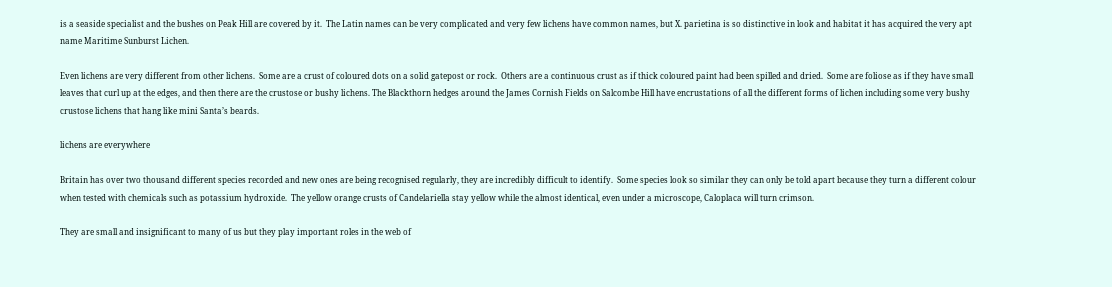is a seaside specialist and the bushes on Peak Hill are covered by it.  The Latin names can be very complicated and very few lichens have common names, but X. parietina is so distinctive in look and habitat it has acquired the very apt name Maritime Sunburst Lichen.

Even lichens are very different from other lichens.  Some are a crust of coloured dots on a solid gatepost or rock.  Others are a continuous crust as if thick coloured paint had been spilled and dried.  Some are foliose as if they have small leaves that curl up at the edges, and then there are the crustose or bushy lichens. The Blackthorn hedges around the James Cornish Fields on Salcombe Hill have encrustations of all the different forms of lichen including some very bushy crustose lichens that hang like mini Santa’s beards.

lichens are everywhere

Britain has over two thousand different species recorded and new ones are being recognised regularly, they are incredibly difficult to identify.  Some species look so similar they can only be told apart because they turn a different colour when tested with chemicals such as potassium hydroxide.  The yellow orange crusts of Candelariella stay yellow while the almost identical, even under a microscope, Caloplaca will turn crimson.

They are small and insignificant to many of us but they play important roles in the web of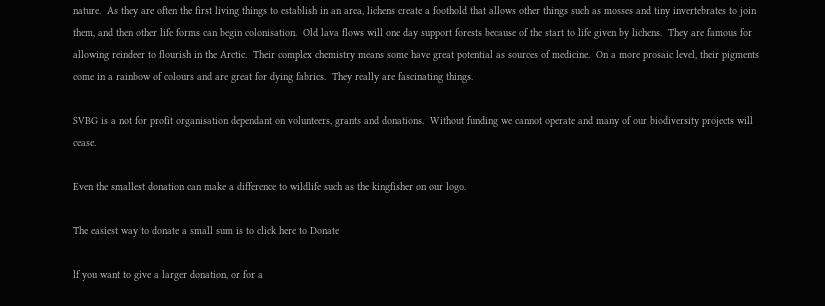nature.  As they are often the first living things to establish in an area, lichens create a foothold that allows other things such as mosses and tiny invertebrates to join them, and then other life forms can begin colonisation.  Old lava flows will one day support forests because of the start to life given by lichens.  They are famous for allowing reindeer to flourish in the Arctic.  Their complex chemistry means some have great potential as sources of medicine.  On a more prosaic level, their pigments come in a rainbow of colours and are great for dying fabrics.  They really are fascinating things.

SVBG is a not for profit organisation dependant on volunteers, grants and donations.  Without funding we cannot operate and many of our biodiversity projects will cease.

Even the smallest donation can make a difference to wildlife such as the kingfisher on our logo.

The easiest way to donate a small sum is to click here to Donate

lf you want to give a larger donation, or for a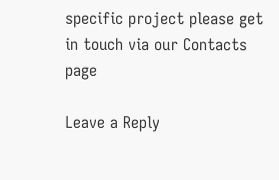specific project please get in touch via our Contacts page

Leave a Reply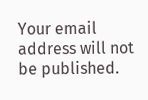Your email address will not be published.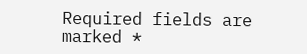Required fields are marked *